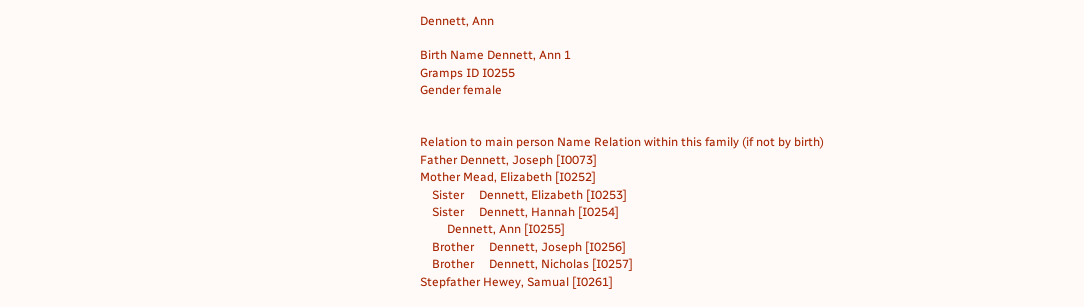Dennett, Ann

Birth Name Dennett, Ann 1
Gramps ID I0255
Gender female


Relation to main person Name Relation within this family (if not by birth)
Father Dennett, Joseph [I0073]
Mother Mead, Elizabeth [I0252]
    Sister     Dennett, Elizabeth [I0253]
    Sister     Dennett, Hannah [I0254]
         Dennett, Ann [I0255]
    Brother     Dennett, Joseph [I0256]
    Brother     Dennett, Nicholas [I0257]
Stepfather Hewey, Samual [I0261]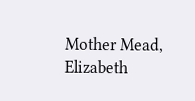Mother Mead, Elizabeth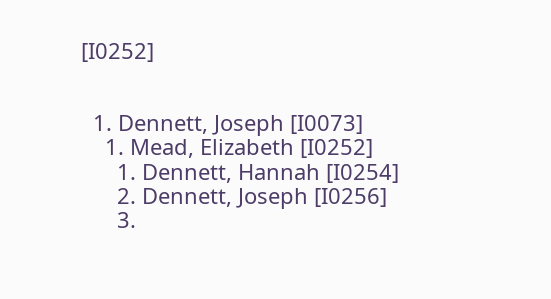[I0252]


  1. Dennett, Joseph [I0073]
    1. Mead, Elizabeth [I0252]
      1. Dennett, Hannah [I0254]
      2. Dennett, Joseph [I0256]
      3.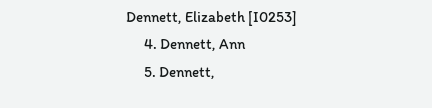Dennett, Elizabeth [I0253]
      4. Dennett, Ann
      5. Dennett,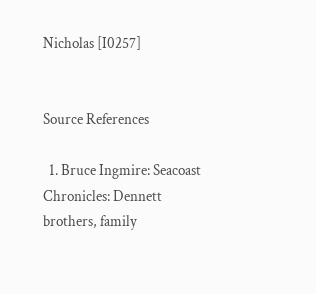Nicholas [I0257]


Source References

  1. Bruce Ingmire: Seacoast Chronicles: Dennett brothers, family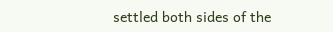settled both sides of the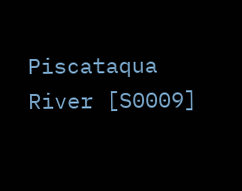Piscataqua River [S0009]